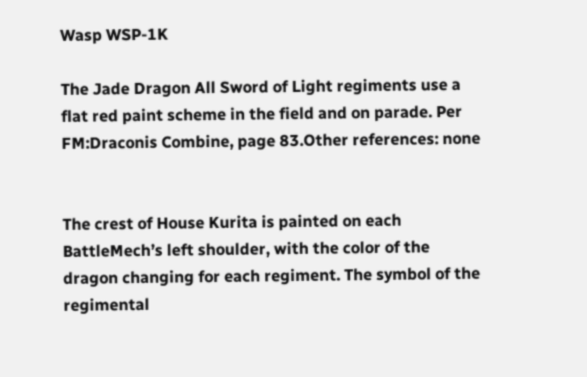Wasp WSP-1K

The Jade Dragon All Sword of Light regiments use a flat red paint scheme in the field and on parade. Per FM:Draconis Combine, page 83.Other references: none


The crest of House Kurita is painted on each BattleMech’s left shoulder, with the color of the dragon changing for each regiment. The symbol of the regimental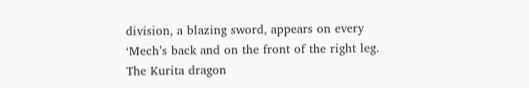division, a blazing sword, appears on every ‘Mech’s back and on the front of the right leg. The Kurita dragon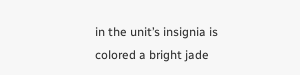in the unit’s insignia is colored a bright jade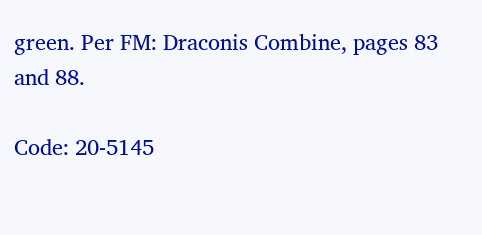green. Per FM: Draconis Combine, pages 83 and 88.

Code: 20-5145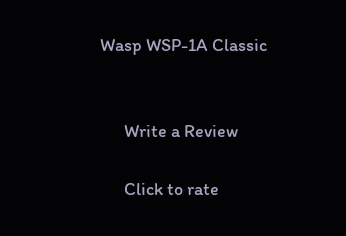Wasp WSP-1A Classic


      Write a Review

      Click to rate